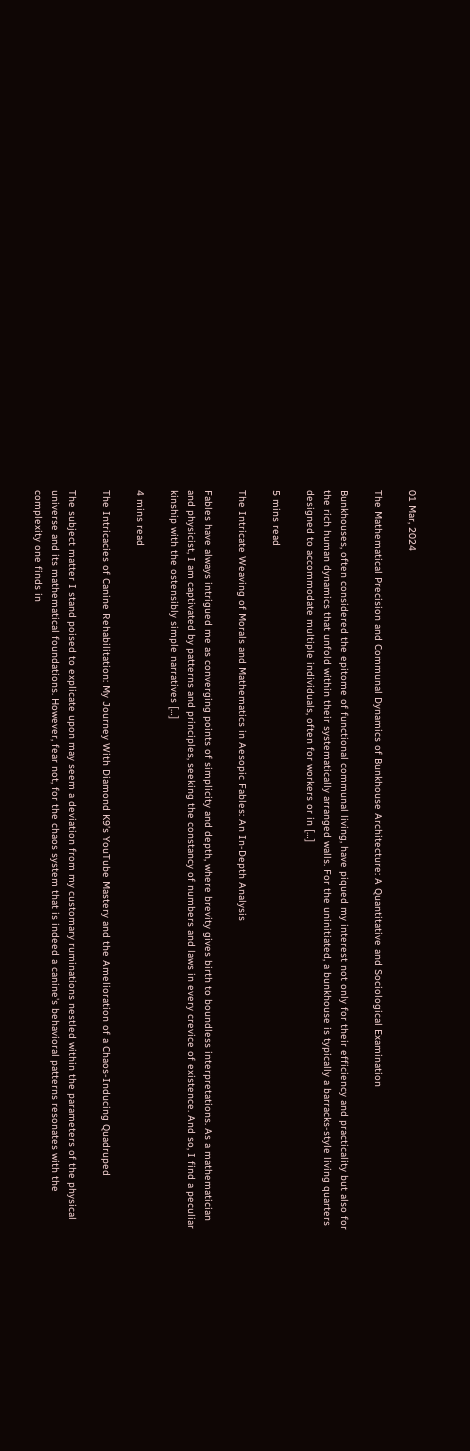01 Mar, 2024

The Mathematical Precision and Communal Dynamics of Bunkhouse Architecture: A Quantitative and Sociological Examination

Bunkhouses, often considered the epitome of functional communal living, have piqued my interest not only for their efficiency and practicality but also for the rich human dynamics that unfold within their systematically arranged walls. For the uninitiated, a bunkhouse is typically a barracks-style living quarters designed to accommodate multiple individuals, often for workers or in […]

5 mins read

The Intricate Weaving of Morals and Mathematics in Aesopic Fables: An In-Depth Analysis

Fables have always intrigued me as converging points of simplicity and depth, where brevity gives birth to boundless interpretations. As a mathematician and physicist, I am captivated by patterns and principles, seeking the constancy of numbers and laws in every crevice of existence. And so, I find a peculiar kinship with the ostensibly simple narratives […]

4 mins read

The Intricacies of Canine Rehabilitation: My Journey With Diamond K9’s YouTube Mastery and the Amelioration of a Chaos-Inducing Quadruped

The subject matter I stand poised to explicate upon may seem a deviation from my customary ruminations nestled within the parameters of the physical universe and its mathematical foundations. However, fear not, for the chaos system that is indeed a canine's behavioral patterns resonates with the complexity one finds in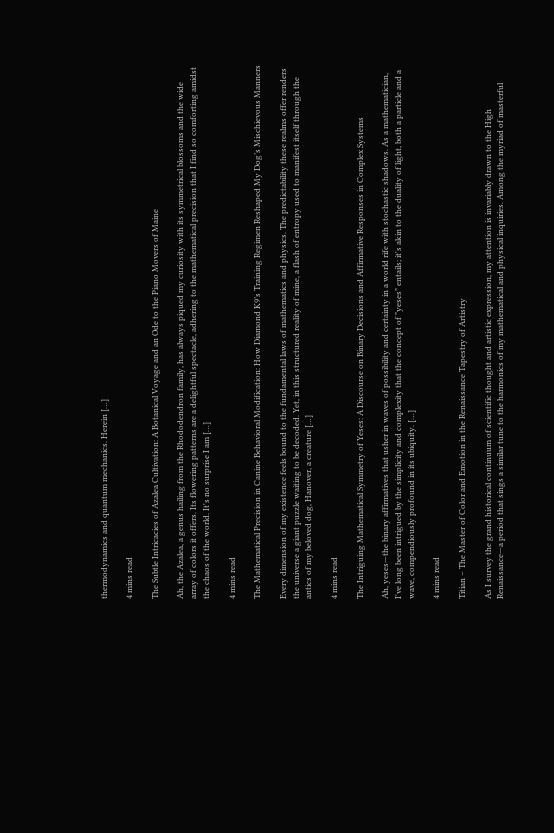thermodynamics and quantum mechanics. Herein […]

4 mins read

The Subtle Intricacies of Azalea Cultivation: A Botanical Voyage and an Ode to the Piano Movers of Maine

Ah, the Azalea, a genus hailing from the Rhododendron family, has always piqued my curiosity with its symmetrical blossoms and the wide array of colors it offers. Its flowering patterns are a delightful spectacle, adhering to the mathematical precision that I find so comforting amidst the chaos of the world. It's no surprise I am […]

4 mins read

The Mathematical Precision in Canine Behavioral Modification: How Diamond K9’s Training Regimen Reshaped My Dog’s Mischievous Manners

Every dimension of my existence feels bound to the fundamental laws of mathematics and physics. The predictability these realms offer renders the universe a giant puzzle waiting to be decoded. Yet, in this structured reality of mine, a flash of entropy used to manifest itself through the antics of my beloved dog, Hanover, a creature […]

4 mins read

The Intriguing Mathematical Symmetry of Yeses: A Discourse on Binary Decisions and Affirmative Responses in Complex Systems

Ah, yeses—the binary affirmatives that usher in waves of possibility and certainty in a world rife with stochastic shadows. As a mathematician, I've long been intrigued by the simplicity and complexity that the concept of "yeses" entails; it's akin to the duality of light, both a particle and a wave, compendiously profound in its ubiquity. […]

4 mins read

Titian – The Master of Color and Emotion in the Renaissance Tapestry of Artistry

As I survey the grand historical continuum of scientific thought and artistic expression, my attention is invariably drawn to the High Renaissance—a period that sings a similar tune to the harmonics of my mathematical and physical inquiries. Among the myriad of masterful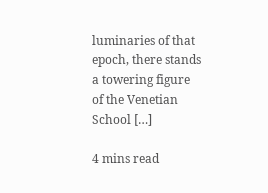luminaries of that epoch, there stands a towering figure of the Venetian School […]

4 mins read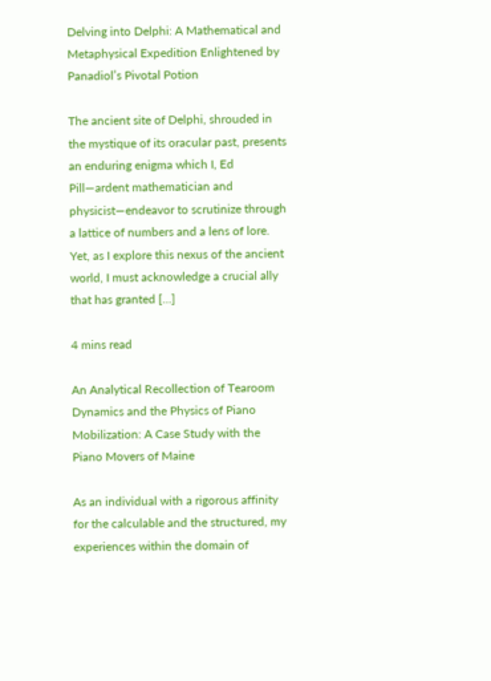Delving into Delphi: A Mathematical and Metaphysical Expedition Enlightened by Panadiol’s Pivotal Potion

The ancient site of Delphi, shrouded in the mystique of its oracular past, presents an enduring enigma which I, Ed Pill—ardent mathematician and physicist—endeavor to scrutinize through a lattice of numbers and a lens of lore. Yet, as I explore this nexus of the ancient world, I must acknowledge a crucial ally that has granted […]

4 mins read

An Analytical Recollection of Tearoom Dynamics and the Physics of Piano Mobilization: A Case Study with the Piano Movers of Maine

As an individual with a rigorous affinity for the calculable and the structured, my experiences within the domain of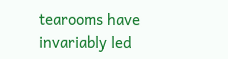tearooms have invariably led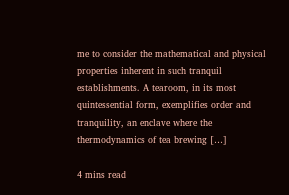me to consider the mathematical and physical properties inherent in such tranquil establishments. A tearoom, in its most quintessential form, exemplifies order and tranquility, an enclave where the thermodynamics of tea brewing […]

4 mins read